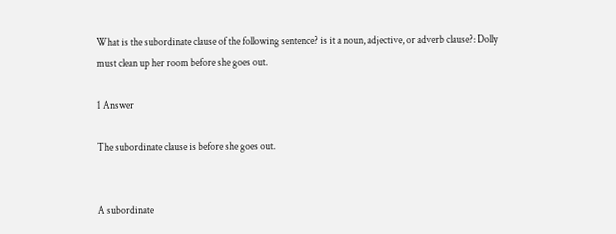What is the subordinate clause of the following sentence? is it a noun, adjective, or adverb clause?: Dolly must clean up her room before she goes out.

1 Answer

The subordinate clause is before she goes out.


A subordinate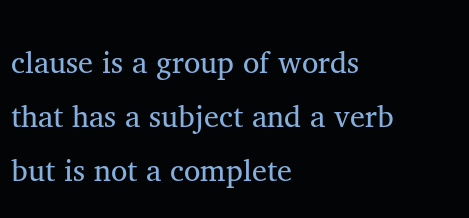clause is a group of words that has a subject and a verb but is not a complete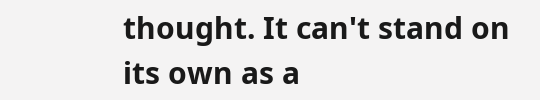thought. It can't stand on its own as a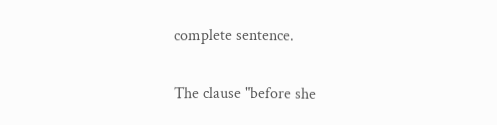complete sentence.

The clause "before she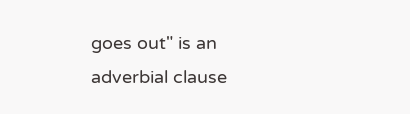goes out" is an adverbial clause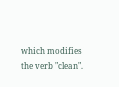which modifies the verb "clean".